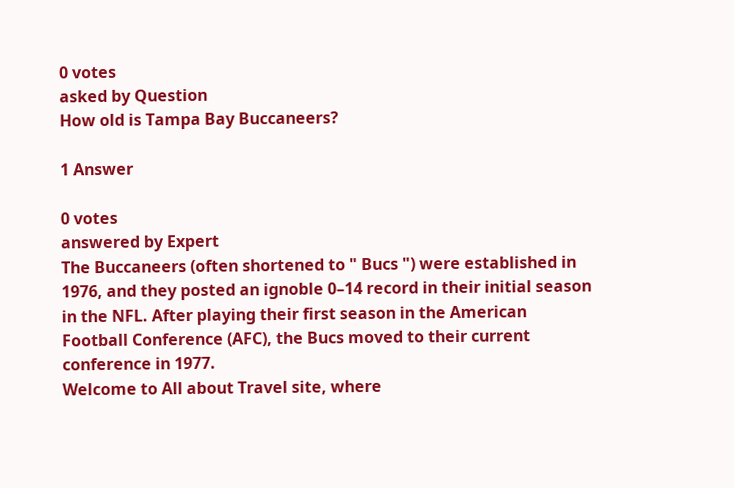0 votes
asked by Question
How old is Tampa Bay Buccaneers?

1 Answer

0 votes
answered by Expert
The Buccaneers (often shortened to " Bucs ") were established in 1976, and they posted an ignoble 0–14 record in their initial season in the NFL. After playing their first season in the American Football Conference (AFC), the Bucs moved to their current conference in 1977.
Welcome to All about Travel site, where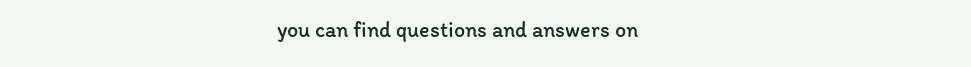you can find questions and answers on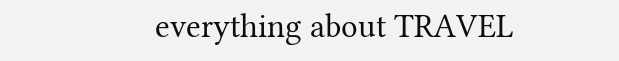everything about TRAVEL